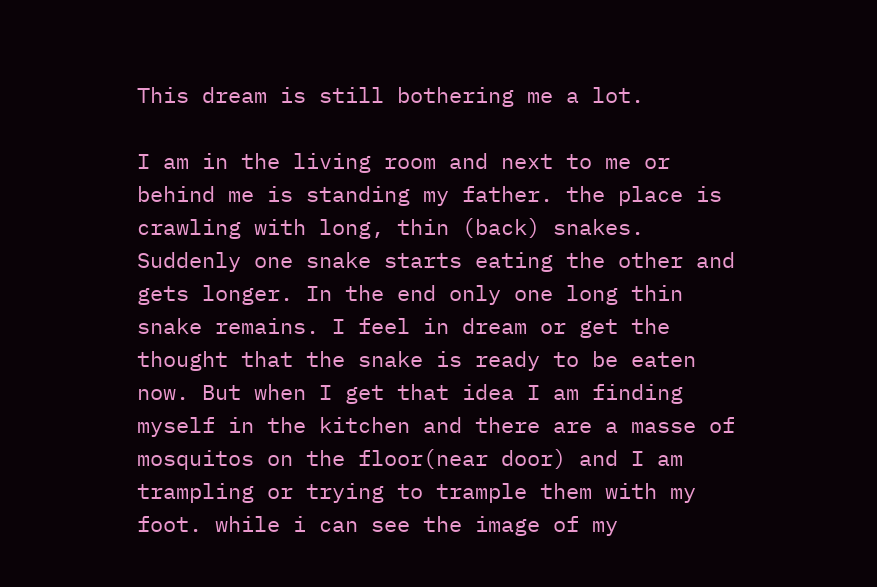This dream is still bothering me a lot.

I am in the living room and next to me or behind me is standing my father. the place is crawling with long, thin (back) snakes. Suddenly one snake starts eating the other and gets longer. In the end only one long thin snake remains. I feel in dream or get the thought that the snake is ready to be eaten now. But when I get that idea I am finding myself in the kitchen and there are a masse of mosquitos on the floor(near door) and I am trampling or trying to trample them with my foot. while i can see the image of my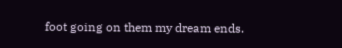foot going on them my dream ends.